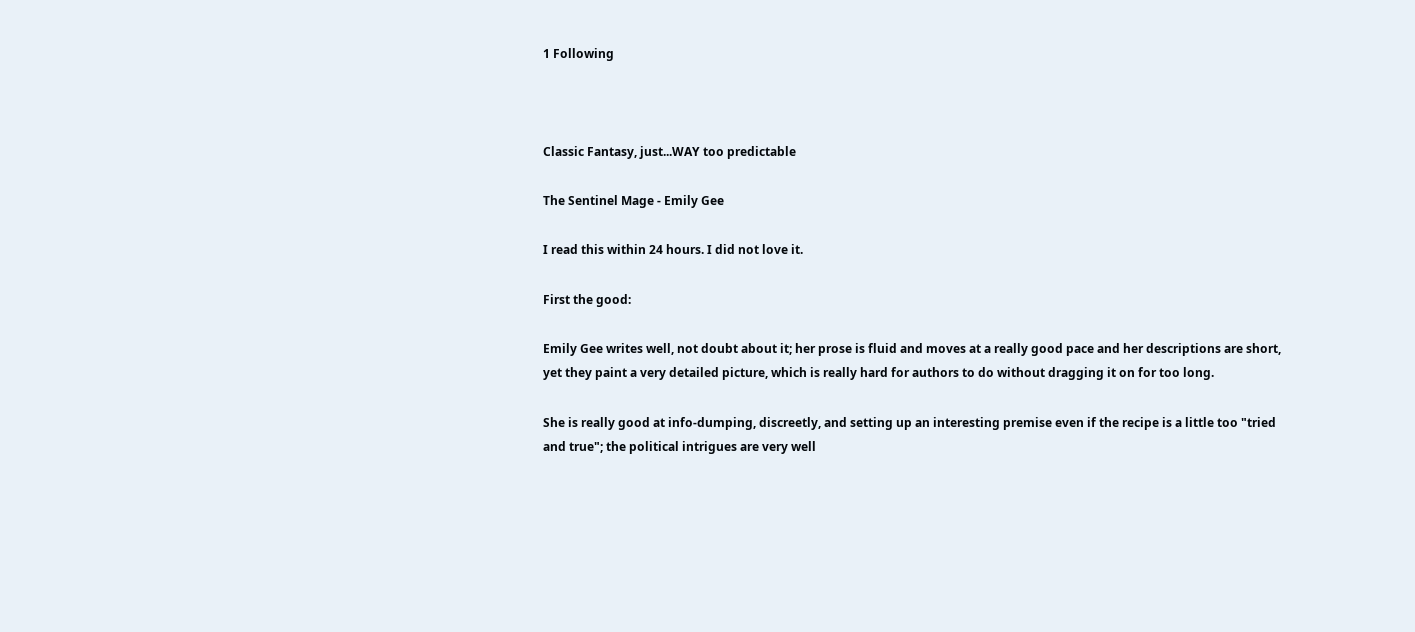1 Following



Classic Fantasy, just...WAY too predictable

The Sentinel Mage - Emily Gee

I read this within 24 hours. I did not love it.

First the good:

Emily Gee writes well, not doubt about it; her prose is fluid and moves at a really good pace and her descriptions are short, yet they paint a very detailed picture, which is really hard for authors to do without dragging it on for too long.

She is really good at info-dumping, discreetly, and setting up an interesting premise even if the recipe is a little too "tried and true"; the political intrigues are very well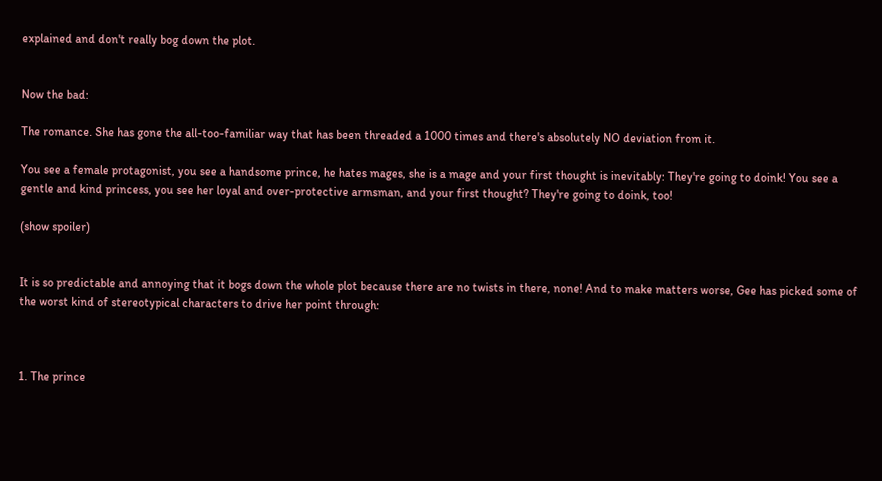explained and don't really bog down the plot.


Now the bad:

The romance. She has gone the all-too-familiar way that has been threaded a 1000 times and there's absolutely NO deviation from it.

You see a female protagonist, you see a handsome prince, he hates mages, she is a mage and your first thought is inevitably: They're going to doink! You see a gentle and kind princess, you see her loyal and over-protective armsman, and your first thought? They're going to doink, too!

(show spoiler)


It is so predictable and annoying that it bogs down the whole plot because there are no twists in there, none! And to make matters worse, Gee has picked some of the worst kind of stereotypical characters to drive her point through:



1. The prince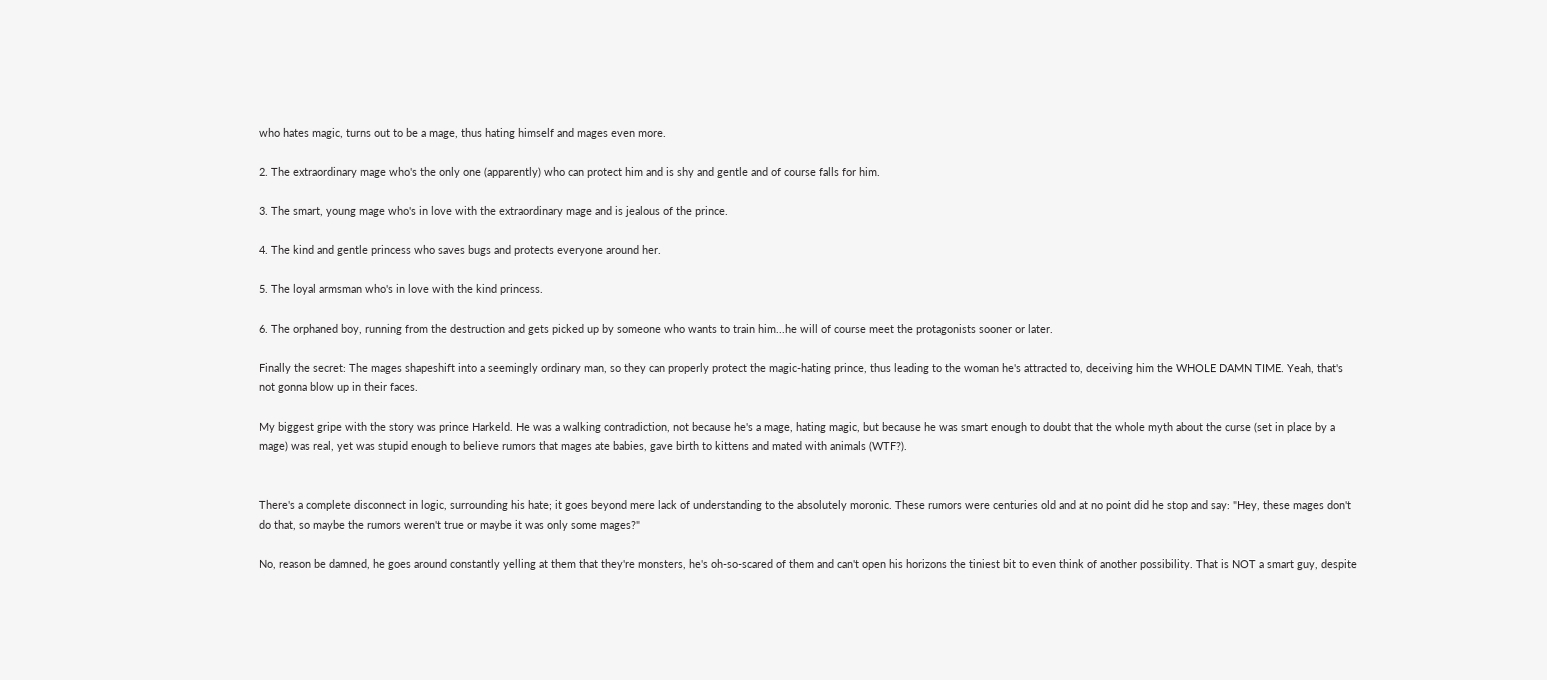who hates magic, turns out to be a mage, thus hating himself and mages even more.

2. The extraordinary mage who's the only one (apparently) who can protect him and is shy and gentle and of course falls for him.

3. The smart, young mage who's in love with the extraordinary mage and is jealous of the prince.

4. The kind and gentle princess who saves bugs and protects everyone around her.

5. The loyal armsman who's in love with the kind princess.

6. The orphaned boy, running from the destruction and gets picked up by someone who wants to train him...he will of course meet the protagonists sooner or later.

Finally the secret: The mages shapeshift into a seemingly ordinary man, so they can properly protect the magic-hating prince, thus leading to the woman he's attracted to, deceiving him the WHOLE DAMN TIME. Yeah, that's not gonna blow up in their faces.

My biggest gripe with the story was prince Harkeld. He was a walking contradiction, not because he's a mage, hating magic, but because he was smart enough to doubt that the whole myth about the curse (set in place by a mage) was real, yet was stupid enough to believe rumors that mages ate babies, gave birth to kittens and mated with animals (WTF?).


There's a complete disconnect in logic, surrounding his hate; it goes beyond mere lack of understanding to the absolutely moronic. These rumors were centuries old and at no point did he stop and say: "Hey, these mages don't do that, so maybe the rumors weren't true or maybe it was only some mages?"

No, reason be damned, he goes around constantly yelling at them that they're monsters, he's oh-so-scared of them and can't open his horizons the tiniest bit to even think of another possibility. That is NOT a smart guy, despite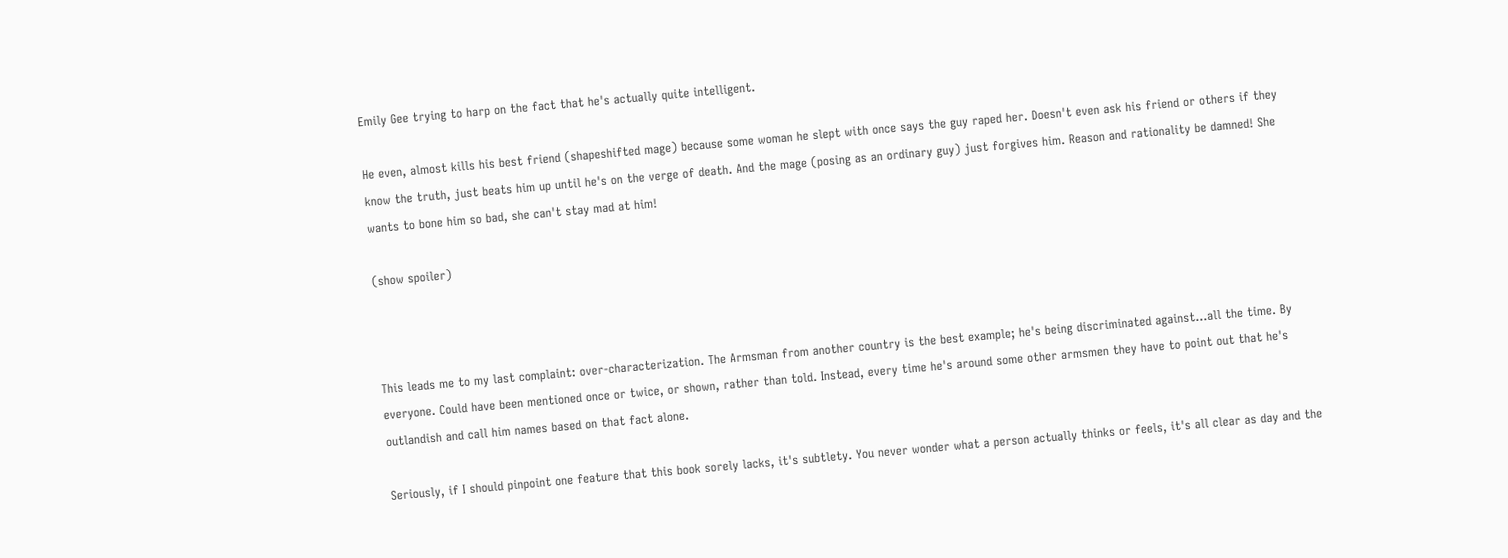Emily Gee trying to harp on the fact that he's actually quite intelligent.

He even, almost kills his best friend (shapeshifted mage) because some woman he slept with once says the guy raped her. Doesn't even ask his friend or others if they know the truth, just beats him up until he's on the verge of death. And the mage (posing as an ordinary guy) just forgives him. Reason and rationality be damned! She wants to bone him so bad, she can't stay mad at him!

(show spoiler)



This leads me to my last complaint: over-characterization. The Armsman from another country is the best example; he's being discriminated against...all the time. By everyone. Could have been mentioned once or twice, or shown, rather than told. Instead, every time he's around some other armsmen they have to point out that he's outlandish and call him names based on that fact alone.

Seriously, if I should pinpoint one feature that this book sorely lacks, it's subtlety. You never wonder what a person actually thinks or feels, it's all clear as day and the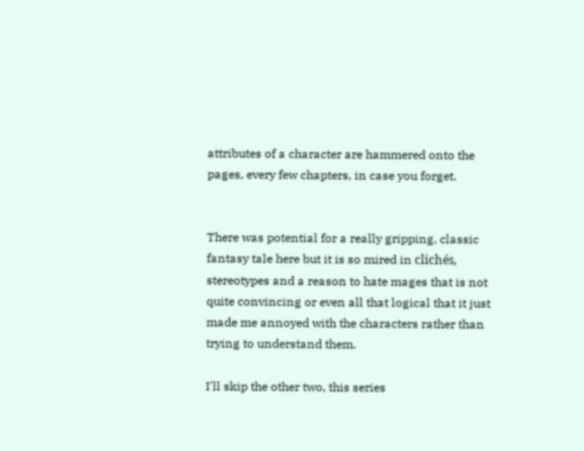attributes of a character are hammered onto the pages, every few chapters, in case you forget.


There was potential for a really gripping, classic fantasy tale here but it is so mired in clichés, stereotypes and a reason to hate mages that is not quite convincing or even all that logical that it just made me annoyed with the characters rather than trying to understand them.

I'll skip the other two, this series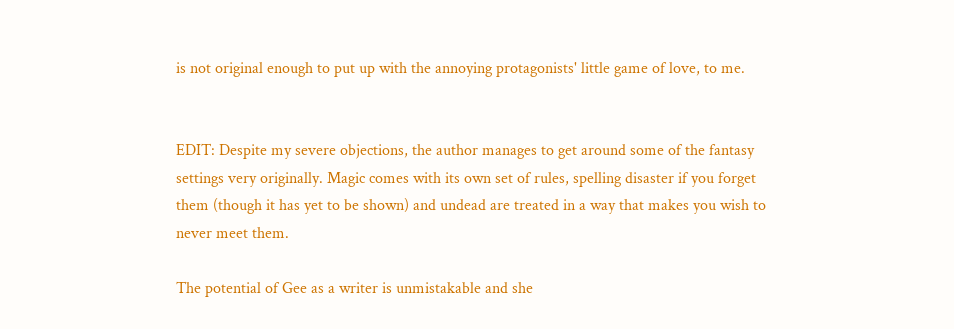is not original enough to put up with the annoying protagonists' little game of love, to me.


EDIT: Despite my severe objections, the author manages to get around some of the fantasy settings very originally. Magic comes with its own set of rules, spelling disaster if you forget them (though it has yet to be shown) and undead are treated in a way that makes you wish to never meet them.

The potential of Gee as a writer is unmistakable and she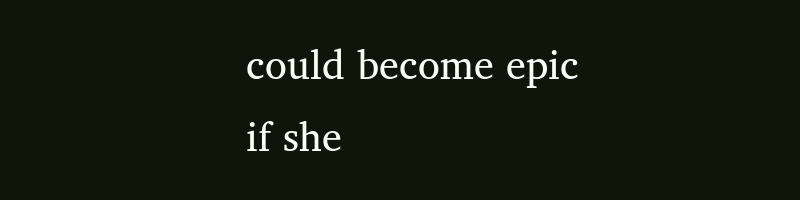could become epic if she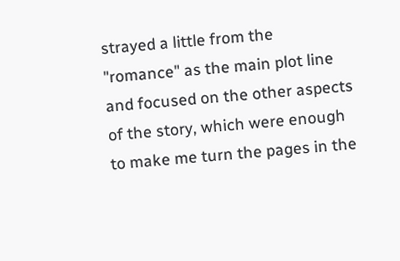strayed a little from the "romance" as the main plot line and focused on the other aspects of the story, which were enough to make me turn the pages in the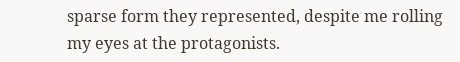sparse form they represented, despite me rolling my eyes at the protagonists.